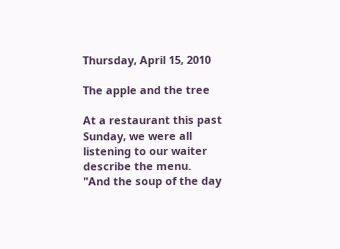Thursday, April 15, 2010

The apple and the tree

At a restaurant this past Sunday, we were all listening to our waiter describe the menu.
"And the soup of the day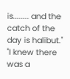is........ and the catch of the day is halibut."
"I knew there was a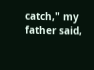catch," my father said,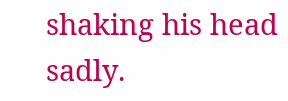shaking his head sadly.